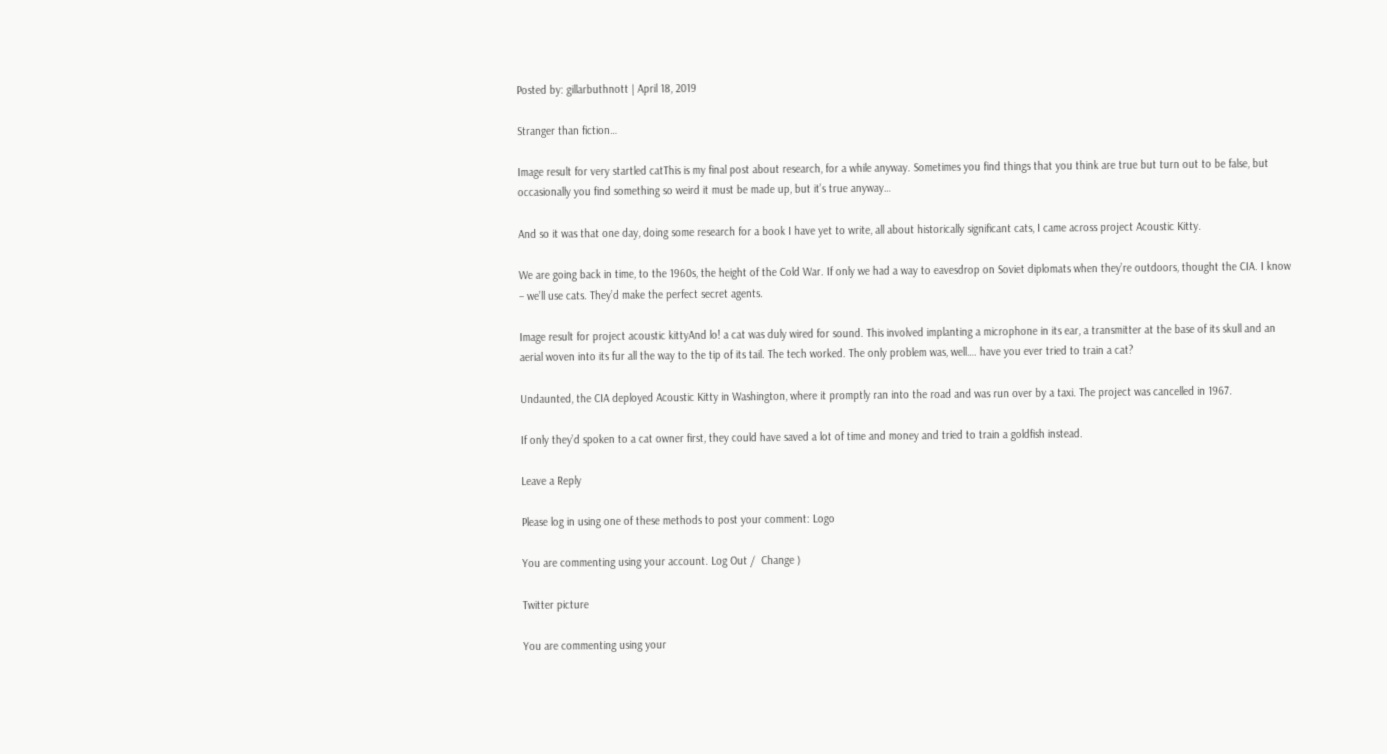Posted by: gillarbuthnott | April 18, 2019

Stranger than fiction…

Image result for very startled catThis is my final post about research, for a while anyway. Sometimes you find things that you think are true but turn out to be false, but occasionally you find something so weird it must be made up, but it’s true anyway…

And so it was that one day, doing some research for a book I have yet to write, all about historically significant cats, I came across project Acoustic Kitty.

We are going back in time, to the 1960s, the height of the Cold War. If only we had a way to eavesdrop on Soviet diplomats when they’re outdoors, thought the CIA. I know – we’ll use cats. They’d make the perfect secret agents.

Image result for project acoustic kittyAnd lo! a cat was duly wired for sound. This involved implanting a microphone in its ear, a transmitter at the base of its skull and an aerial woven into its fur all the way to the tip of its tail. The tech worked. The only problem was, well…. have you ever tried to train a cat?

Undaunted, the CIA deployed Acoustic Kitty in Washington, where it promptly ran into the road and was run over by a taxi. The project was cancelled in 1967.

If only they’d spoken to a cat owner first, they could have saved a lot of time and money and tried to train a goldfish instead.

Leave a Reply

Please log in using one of these methods to post your comment: Logo

You are commenting using your account. Log Out /  Change )

Twitter picture

You are commenting using your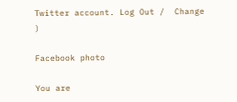Twitter account. Log Out /  Change )

Facebook photo

You are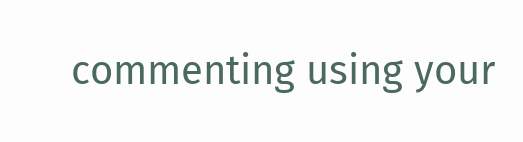commenting using your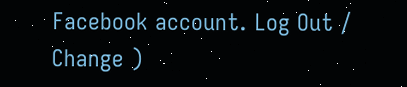Facebook account. Log Out /  Change )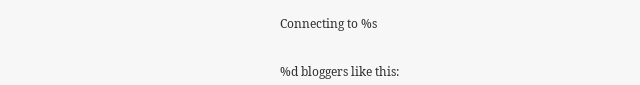Connecting to %s


%d bloggers like this: